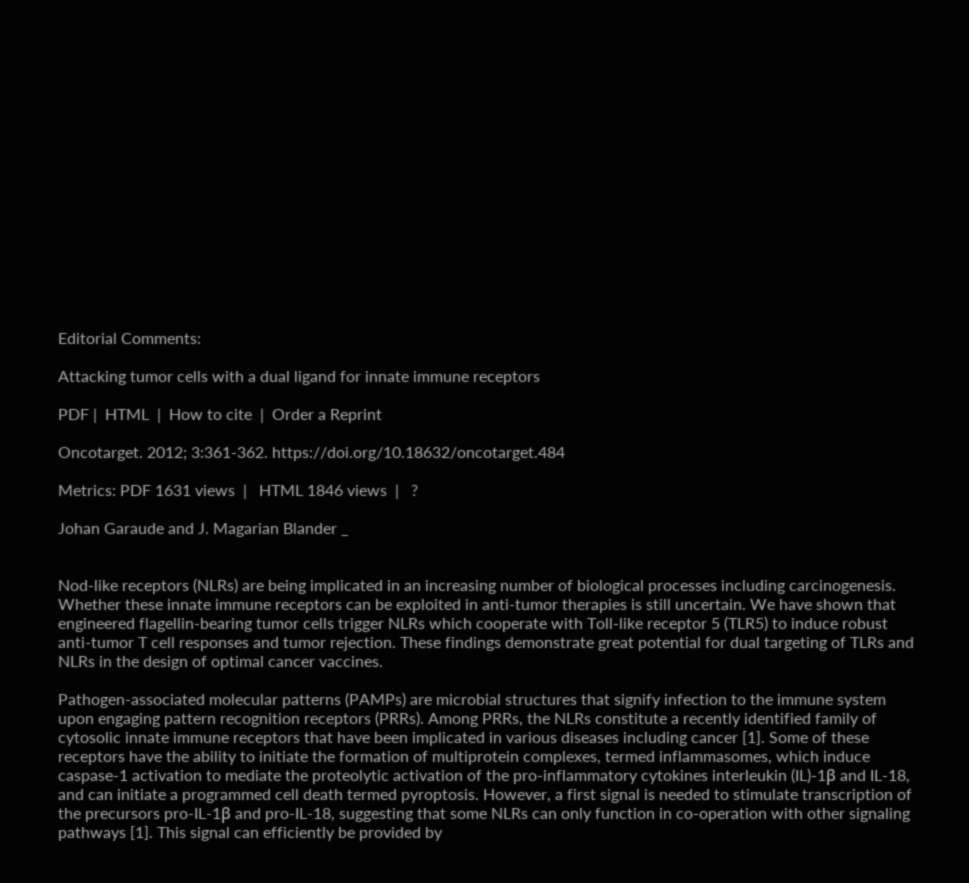Editorial Comments:

Attacking tumor cells with a dual ligand for innate immune receptors

PDF |  HTML  |  How to cite  |  Order a Reprint

Oncotarget. 2012; 3:361-362. https://doi.org/10.18632/oncotarget.484

Metrics: PDF 1631 views  |   HTML 1846 views  |   ?

Johan Garaude and J. Magarian Blander _


Nod-like receptors (NLRs) are being implicated in an increasing number of biological processes including carcinogenesis. Whether these innate immune receptors can be exploited in anti-tumor therapies is still uncertain. We have shown that engineered flagellin-bearing tumor cells trigger NLRs which cooperate with Toll-like receptor 5 (TLR5) to induce robust anti-tumor T cell responses and tumor rejection. These findings demonstrate great potential for dual targeting of TLRs and NLRs in the design of optimal cancer vaccines.

Pathogen-associated molecular patterns (PAMPs) are microbial structures that signify infection to the immune system upon engaging pattern recognition receptors (PRRs). Among PRRs, the NLRs constitute a recently identified family of cytosolic innate immune receptors that have been implicated in various diseases including cancer [1]. Some of these receptors have the ability to initiate the formation of multiprotein complexes, termed inflammasomes, which induce caspase-1 activation to mediate the proteolytic activation of the pro-inflammatory cytokines interleukin (IL)-1β and IL-18, and can initiate a programmed cell death termed pyroptosis. However, a first signal is needed to stimulate transcription of the precursors pro-IL-1β and pro-IL-18, suggesting that some NLRs can only function in co-operation with other signaling pathways [1]. This signal can efficiently be provided by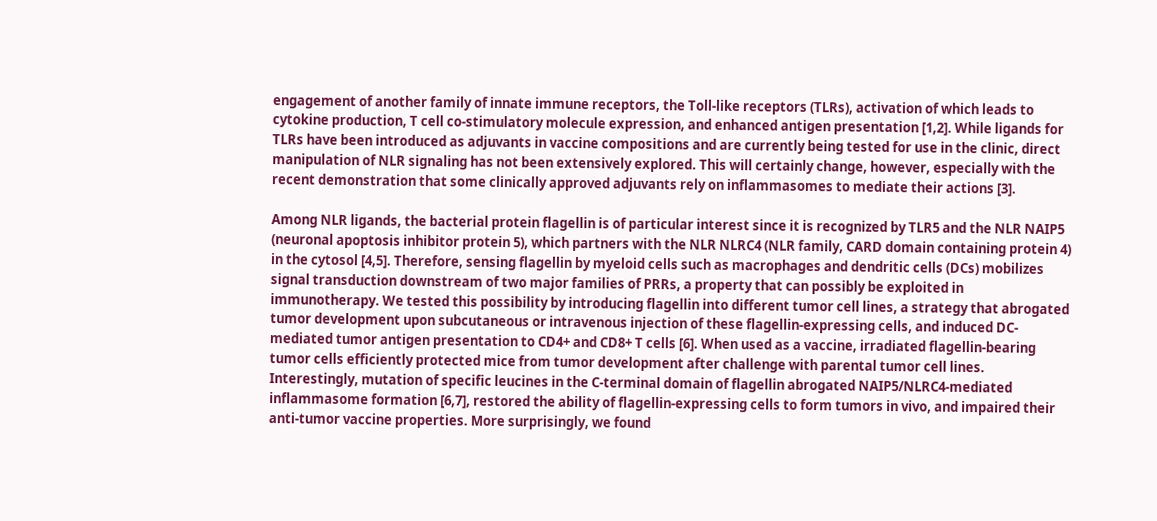engagement of another family of innate immune receptors, the Toll-like receptors (TLRs), activation of which leads to cytokine production, T cell co-stimulatory molecule expression, and enhanced antigen presentation [1,2]. While ligands for TLRs have been introduced as adjuvants in vaccine compositions and are currently being tested for use in the clinic, direct manipulation of NLR signaling has not been extensively explored. This will certainly change, however, especially with the recent demonstration that some clinically approved adjuvants rely on inflammasomes to mediate their actions [3].

Among NLR ligands, the bacterial protein flagellin is of particular interest since it is recognized by TLR5 and the NLR NAIP5 (neuronal apoptosis inhibitor protein 5), which partners with the NLR NLRC4 (NLR family, CARD domain containing protein 4) in the cytosol [4,5]. Therefore, sensing flagellin by myeloid cells such as macrophages and dendritic cells (DCs) mobilizes signal transduction downstream of two major families of PRRs, a property that can possibly be exploited in immunotherapy. We tested this possibility by introducing flagellin into different tumor cell lines, a strategy that abrogated tumor development upon subcutaneous or intravenous injection of these flagellin-expressing cells, and induced DC-mediated tumor antigen presentation to CD4+ and CD8+ T cells [6]. When used as a vaccine, irradiated flagellin-bearing tumor cells efficiently protected mice from tumor development after challenge with parental tumor cell lines. Interestingly, mutation of specific leucines in the C-terminal domain of flagellin abrogated NAIP5/NLRC4-mediated inflammasome formation [6,7], restored the ability of flagellin-expressing cells to form tumors in vivo, and impaired their anti-tumor vaccine properties. More surprisingly, we found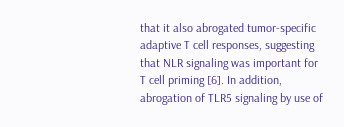that it also abrogated tumor-specific adaptive T cell responses, suggesting that NLR signaling was important for T cell priming [6]. In addition, abrogation of TLR5 signaling by use of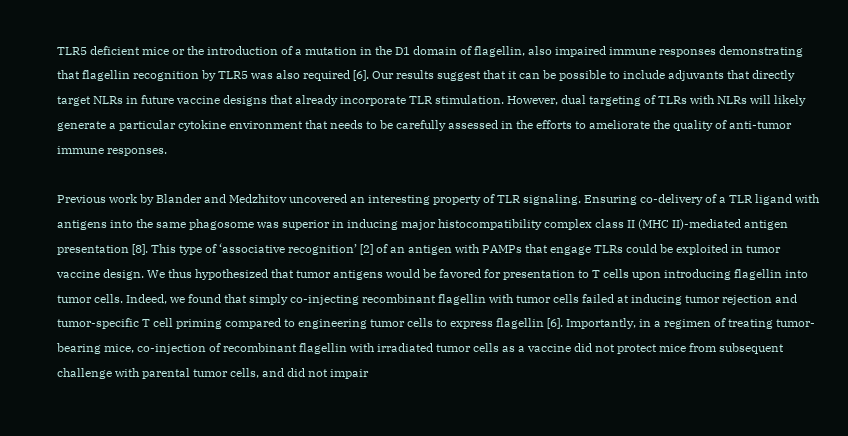TLR5 deficient mice or the introduction of a mutation in the D1 domain of flagellin, also impaired immune responses demonstrating that flagellin recognition by TLR5 was also required [6]. Our results suggest that it can be possible to include adjuvants that directly target NLRs in future vaccine designs that already incorporate TLR stimulation. However, dual targeting of TLRs with NLRs will likely generate a particular cytokine environment that needs to be carefully assessed in the efforts to ameliorate the quality of anti-tumor immune responses.

Previous work by Blander and Medzhitov uncovered an interesting property of TLR signaling. Ensuring co-delivery of a TLR ligand with antigens into the same phagosome was superior in inducing major histocompatibility complex class II (MHC II)-mediated antigen presentation [8]. This type of ‘associative recognition’ [2] of an antigen with PAMPs that engage TLRs could be exploited in tumor vaccine design. We thus hypothesized that tumor antigens would be favored for presentation to T cells upon introducing flagellin into tumor cells. Indeed, we found that simply co-injecting recombinant flagellin with tumor cells failed at inducing tumor rejection and tumor-specific T cell priming compared to engineering tumor cells to express flagellin [6]. Importantly, in a regimen of treating tumor-bearing mice, co-injection of recombinant flagellin with irradiated tumor cells as a vaccine did not protect mice from subsequent challenge with parental tumor cells, and did not impair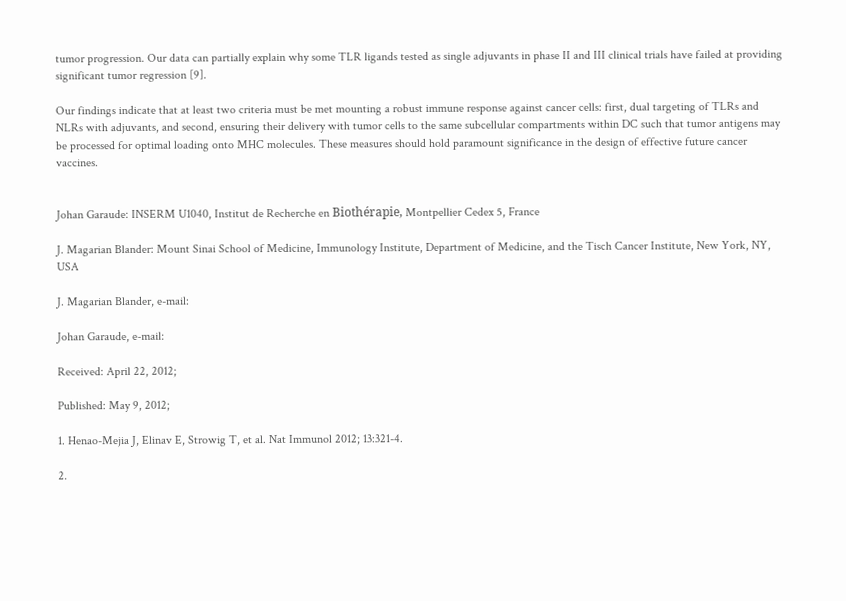tumor progression. Our data can partially explain why some TLR ligands tested as single adjuvants in phase II and III clinical trials have failed at providing significant tumor regression [9].

Our findings indicate that at least two criteria must be met mounting a robust immune response against cancer cells: first, dual targeting of TLRs and NLRs with adjuvants, and second, ensuring their delivery with tumor cells to the same subcellular compartments within DC such that tumor antigens may be processed for optimal loading onto MHC molecules. These measures should hold paramount significance in the design of effective future cancer vaccines.


Johan Garaude: INSERM U1040, Institut de Recherche en Biothérapie, Montpellier Cedex 5, France

J. Magarian Blander: Mount Sinai School of Medicine, Immunology Institute, Department of Medicine, and the Tisch Cancer Institute, New York, NY, USA

J. Magarian Blander, e-mail:

Johan Garaude, e-mail:

Received: April 22, 2012;

Published: May 9, 2012;

1. Henao-Mejia J, Elinav E, Strowig T, et al. Nat Immunol 2012; 13:321-4.

2.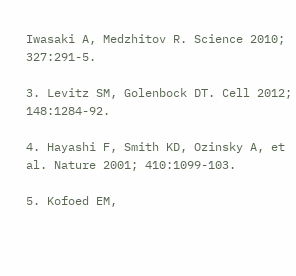Iwasaki A, Medzhitov R. Science 2010; 327:291-5.

3. Levitz SM, Golenbock DT. Cell 2012; 148:1284-92.

4. Hayashi F, Smith KD, Ozinsky A, et al. Nature 2001; 410:1099-103.

5. Kofoed EM,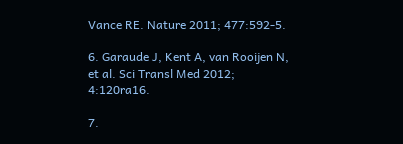Vance RE. Nature 2011; 477:592-5.

6. Garaude J, Kent A, van Rooijen N, et al. Sci Transl Med 2012; 4:120ra16.

7.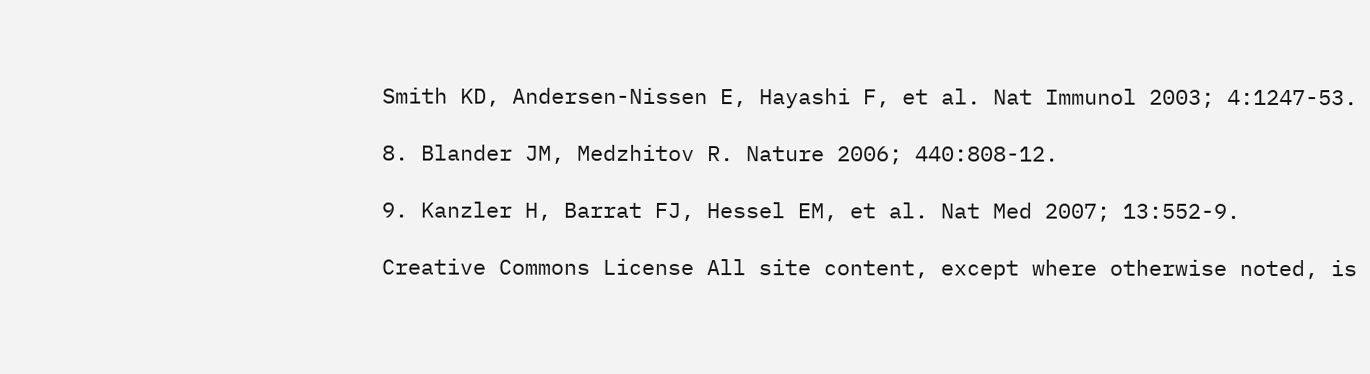Smith KD, Andersen-Nissen E, Hayashi F, et al. Nat Immunol 2003; 4:1247-53.

8. Blander JM, Medzhitov R. Nature 2006; 440:808-12.

9. Kanzler H, Barrat FJ, Hessel EM, et al. Nat Med 2007; 13:552-9.

Creative Commons License All site content, except where otherwise noted, is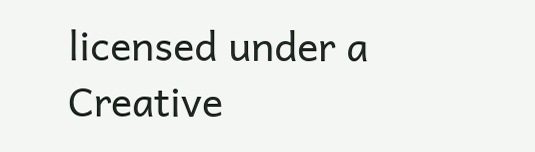licensed under a Creative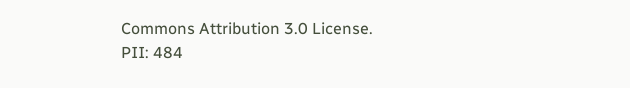Commons Attribution 3.0 License.
PII: 484